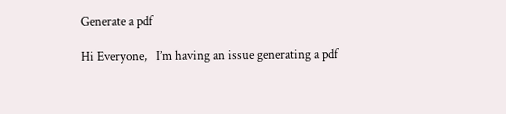Generate a pdf

Hi Everyone,   I’m having an issue generating a pdf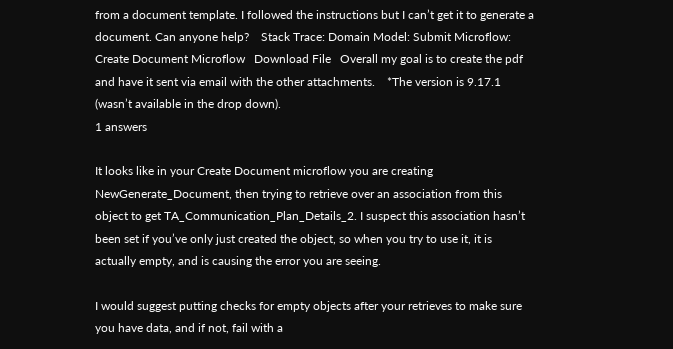from a document template. I followed the instructions but I can’t get it to generate a document. Can anyone help?    Stack Trace: Domain Model: Submit Microflow:   Create Document Microflow   Download File   Overall my goal is to create the pdf and have it sent via email with the other attachments.    *The version is 9.17.1 (wasn’t available in the drop down).
1 answers

It looks like in your Create Document microflow you are creating NewGenerate_Document, then trying to retrieve over an association from this object to get TA_Communication_Plan_Details_2. I suspect this association hasn’t been set if you’ve only just created the object, so when you try to use it, it is actually empty, and is causing the error you are seeing.

I would suggest putting checks for empty objects after your retrieves to make sure you have data, and if not, fail with a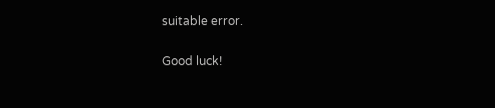suitable error.

Good luck!